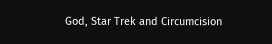God, Star Trek and Circumcision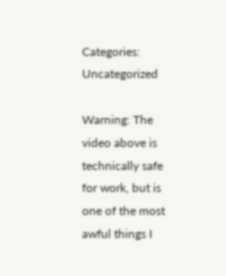Categories: Uncategorized

Warning: The video above is technically safe for work, but is one of the most awful things I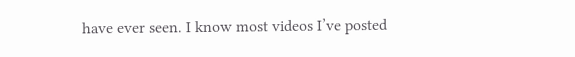have ever seen. I know most videos I’ve posted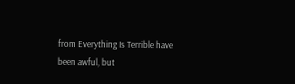from Everything Is Terrible have been awful, but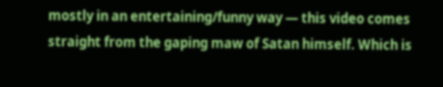mostly in an entertaining/funny way — this video comes straight from the gaping maw of Satan himself. Which is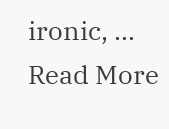ironic, … Read More